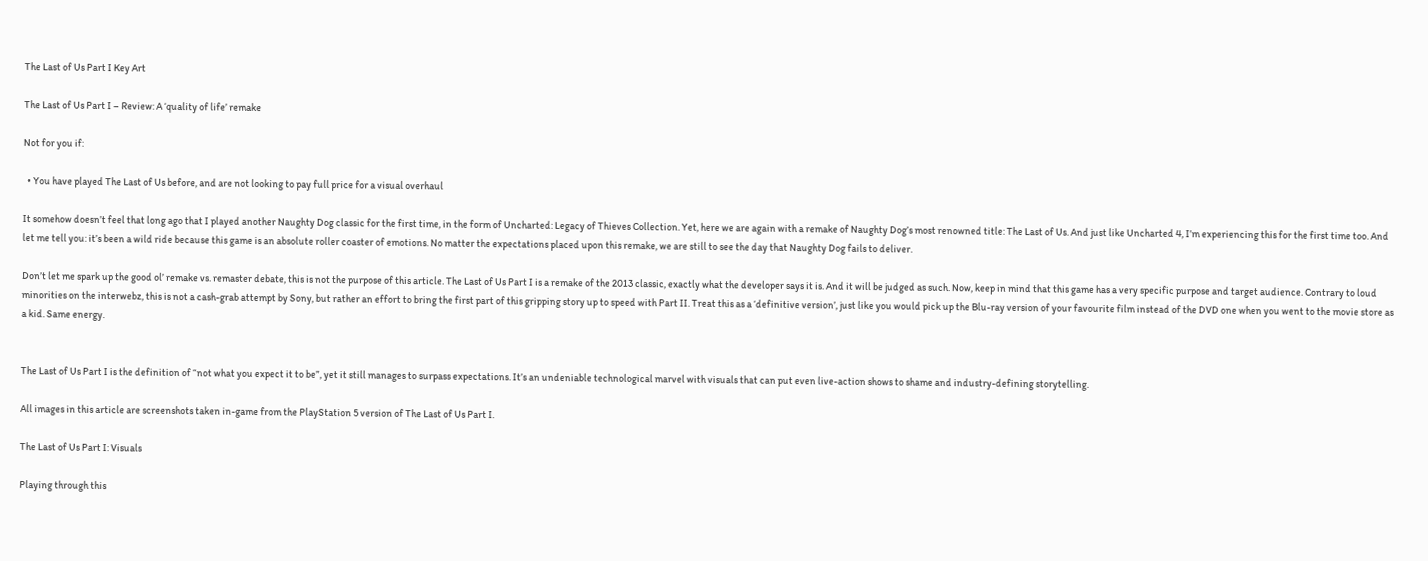The Last of Us Part I Key Art

The Last of Us Part I – Review: A ‘quality of life’ remake

Not for you if:

  • You have played The Last of Us before, and are not looking to pay full price for a visual overhaul

It somehow doesn’t feel that long ago that I played another Naughty Dog classic for the first time, in the form of Uncharted: Legacy of Thieves Collection. Yet, here we are again with a remake of Naughty Dog’s most renowned title: The Last of Us. And just like Uncharted 4, I’m experiencing this for the first time too. And let me tell you: it’s been a wild ride because this game is an absolute roller coaster of emotions. No matter the expectations placed upon this remake, we are still to see the day that Naughty Dog fails to deliver.

Don’t let me spark up the good ol’ remake vs. remaster debate, this is not the purpose of this article. The Last of Us Part I is a remake of the 2013 classic, exactly what the developer says it is. And it will be judged as such. Now, keep in mind that this game has a very specific purpose and target audience. Contrary to loud minorities on the interwebz, this is not a cash-grab attempt by Sony, but rather an effort to bring the first part of this gripping story up to speed with Part II. Treat this as a ‘definitive version’, just like you would pick up the Blu-ray version of your favourite film instead of the DVD one when you went to the movie store as a kid. Same energy.


The Last of Us Part I is the definition of “not what you expect it to be”, yet it still manages to surpass expectations. It’s an undeniable technological marvel with visuals that can put even live-action shows to shame and industry-defining storytelling.

All images in this article are screenshots taken in-game from the PlayStation 5 version of The Last of Us Part I.

The Last of Us Part I: Visuals

Playing through this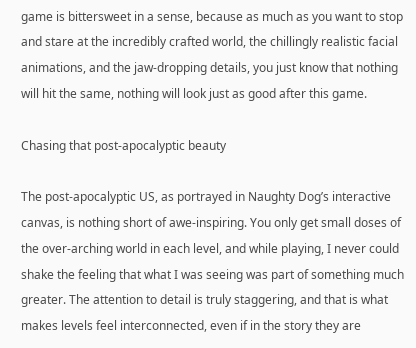game is bittersweet in a sense, because as much as you want to stop and stare at the incredibly crafted world, the chillingly realistic facial animations, and the jaw-dropping details, you just know that nothing will hit the same, nothing will look just as good after this game.

Chasing that post-apocalyptic beauty

The post-apocalyptic US, as portrayed in Naughty Dog’s interactive canvas, is nothing short of awe-inspiring. You only get small doses of the over-arching world in each level, and while playing, I never could shake the feeling that what I was seeing was part of something much greater. The attention to detail is truly staggering, and that is what makes levels feel interconnected, even if in the story they are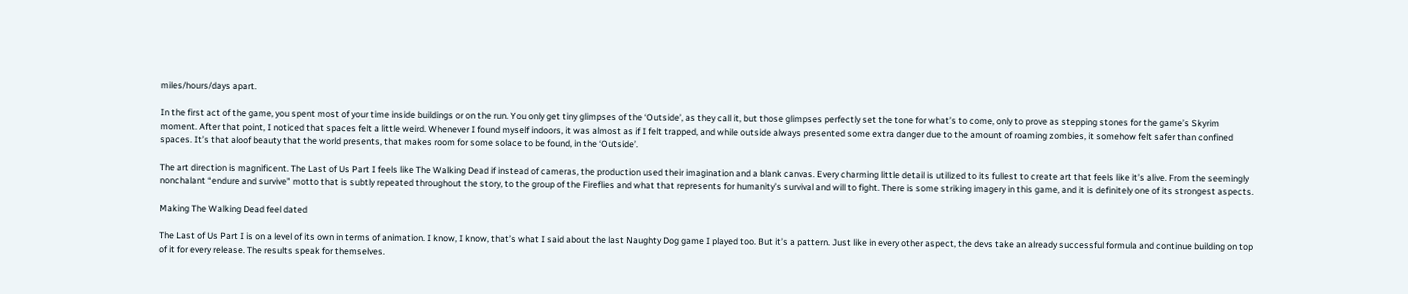miles/hours/days apart.

In the first act of the game, you spent most of your time inside buildings or on the run. You only get tiny glimpses of the ‘Outside’, as they call it, but those glimpses perfectly set the tone for what’s to come, only to prove as stepping stones for the game’s Skyrim moment. After that point, I noticed that spaces felt a little weird. Whenever I found myself indoors, it was almost as if I felt trapped, and while outside always presented some extra danger due to the amount of roaming zombies, it somehow felt safer than confined spaces. It’s that aloof beauty that the world presents, that makes room for some solace to be found, in the ‘Outside’.

The art direction is magnificent. The Last of Us Part I feels like The Walking Dead if instead of cameras, the production used their imagination and a blank canvas. Every charming little detail is utilized to its fullest to create art that feels like it’s alive. From the seemingly nonchalant “endure and survive” motto that is subtly repeated throughout the story, to the group of the Fireflies and what that represents for humanity’s survival and will to fight. There is some striking imagery in this game, and it is definitely one of its strongest aspects.

Making The Walking Dead feel dated

The Last of Us Part I is on a level of its own in terms of animation. I know, I know, that’s what I said about the last Naughty Dog game I played too. But it’s a pattern. Just like in every other aspect, the devs take an already successful formula and continue building on top of it for every release. The results speak for themselves.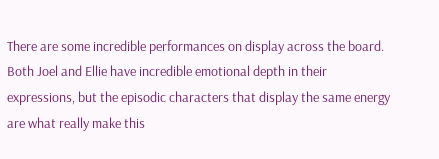There are some incredible performances on display across the board. Both Joel and Ellie have incredible emotional depth in their expressions, but the episodic characters that display the same energy are what really make this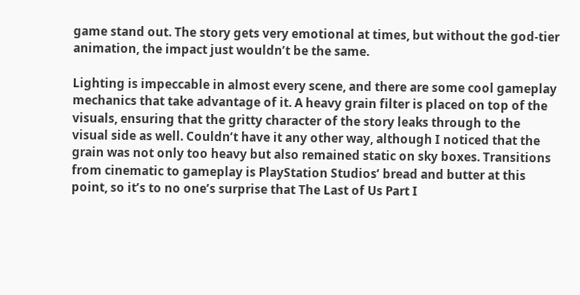game stand out. The story gets very emotional at times, but without the god-tier animation, the impact just wouldn’t be the same.

Lighting is impeccable in almost every scene, and there are some cool gameplay mechanics that take advantage of it. A heavy grain filter is placed on top of the visuals, ensuring that the gritty character of the story leaks through to the visual side as well. Couldn’t have it any other way, although I noticed that the grain was not only too heavy but also remained static on sky boxes. Transitions from cinematic to gameplay is PlayStation Studios’ bread and butter at this point, so it’s to no one’s surprise that The Last of Us Part I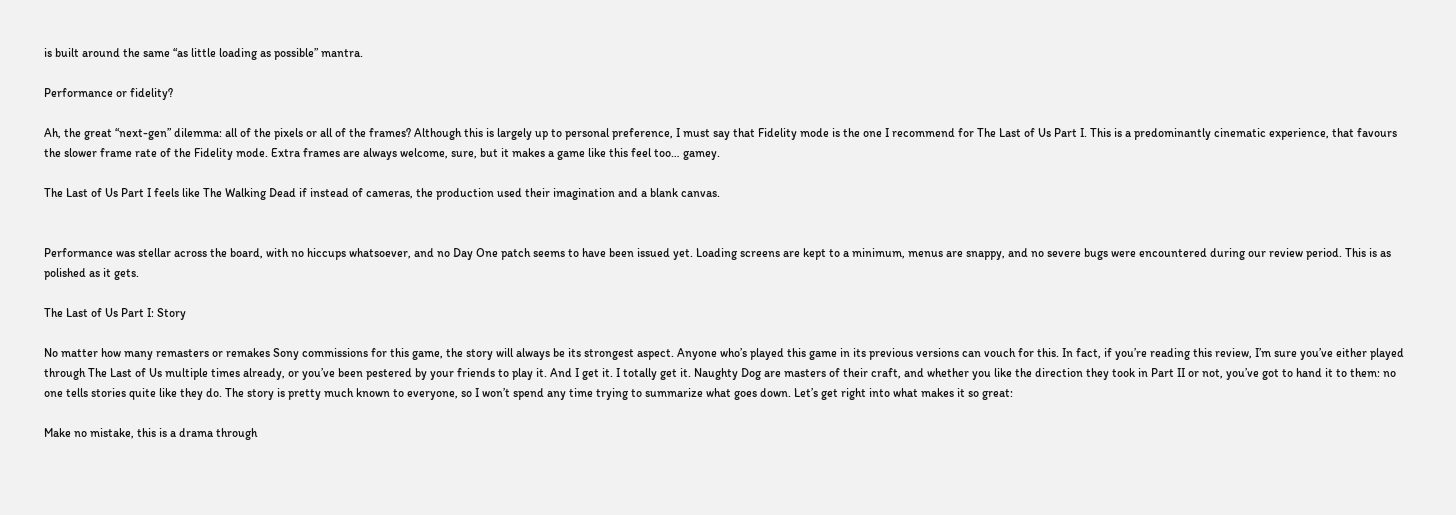is built around the same “as little loading as possible” mantra.

Performance or fidelity?

Ah, the great “next-gen” dilemma: all of the pixels or all of the frames? Although this is largely up to personal preference, I must say that Fidelity mode is the one I recommend for The Last of Us Part I. This is a predominantly cinematic experience, that favours the slower frame rate of the Fidelity mode. Extra frames are always welcome, sure, but it makes a game like this feel too… gamey.

The Last of Us Part I feels like The Walking Dead if instead of cameras, the production used their imagination and a blank canvas.


Performance was stellar across the board, with no hiccups whatsoever, and no Day One patch seems to have been issued yet. Loading screens are kept to a minimum, menus are snappy, and no severe bugs were encountered during our review period. This is as polished as it gets.

The Last of Us Part I: Story

No matter how many remasters or remakes Sony commissions for this game, the story will always be its strongest aspect. Anyone who’s played this game in its previous versions can vouch for this. In fact, if you’re reading this review, I’m sure you’ve either played through The Last of Us multiple times already, or you’ve been pestered by your friends to play it. And I get it. I totally get it. Naughty Dog are masters of their craft, and whether you like the direction they took in Part II or not, you’ve got to hand it to them: no one tells stories quite like they do. The story is pretty much known to everyone, so I won’t spend any time trying to summarize what goes down. Let’s get right into what makes it so great:

Make no mistake, this is a drama through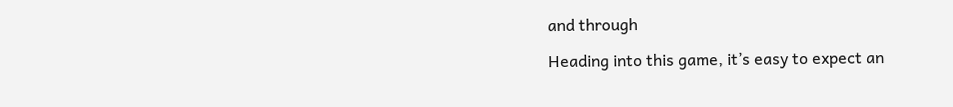and through

Heading into this game, it’s easy to expect an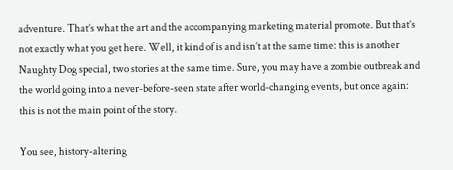adventure. That’s what the art and the accompanying marketing material promote. But that’s not exactly what you get here. Well, it kind of is and isn’t at the same time: this is another Naughty Dog special, two stories at the same time. Sure, you may have a zombie outbreak and the world going into a never-before-seen state after world-changing events, but once again: this is not the main point of the story.

You see, history-altering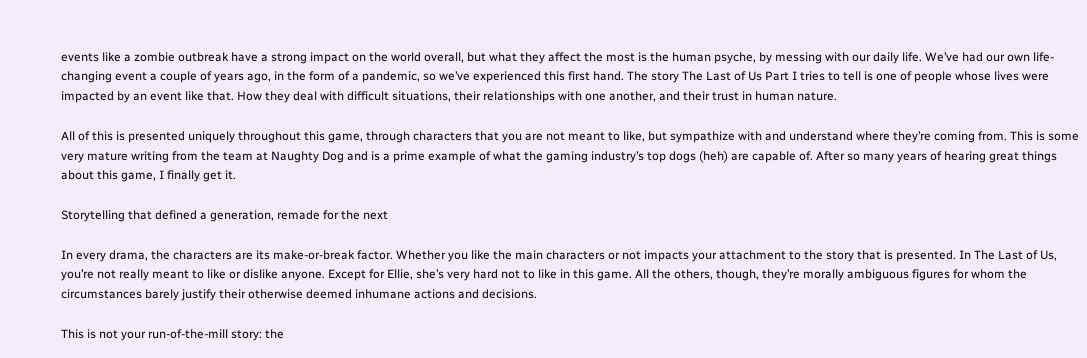events like a zombie outbreak have a strong impact on the world overall, but what they affect the most is the human psyche, by messing with our daily life. We’ve had our own life-changing event a couple of years ago, in the form of a pandemic, so we’ve experienced this first hand. The story The Last of Us Part I tries to tell is one of people whose lives were impacted by an event like that. How they deal with difficult situations, their relationships with one another, and their trust in human nature.

All of this is presented uniquely throughout this game, through characters that you are not meant to like, but sympathize with and understand where they’re coming from. This is some very mature writing from the team at Naughty Dog and is a prime example of what the gaming industry’s top dogs (heh) are capable of. After so many years of hearing great things about this game, I finally get it.

Storytelling that defined a generation, remade for the next

In every drama, the characters are its make-or-break factor. Whether you like the main characters or not impacts your attachment to the story that is presented. In The Last of Us, you’re not really meant to like or dislike anyone. Except for Ellie, she’s very hard not to like in this game. All the others, though, they’re morally ambiguous figures for whom the circumstances barely justify their otherwise deemed inhumane actions and decisions.

This is not your run-of-the-mill story: the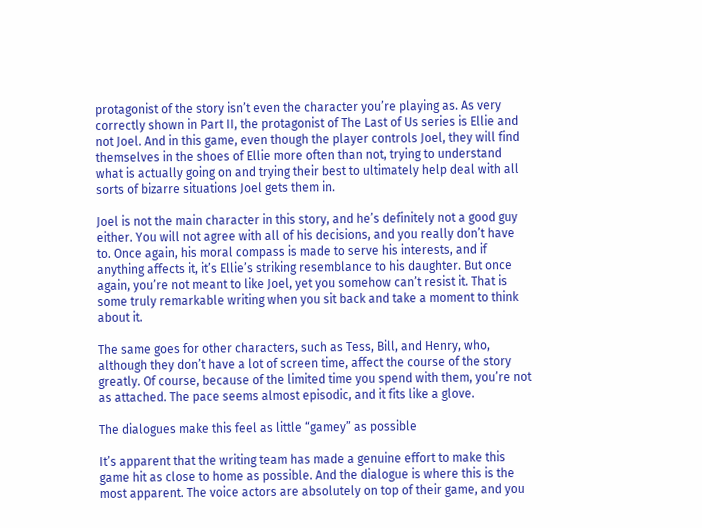protagonist of the story isn’t even the character you’re playing as. As very correctly shown in Part II, the protagonist of The Last of Us series is Ellie and not Joel. And in this game, even though the player controls Joel, they will find themselves in the shoes of Ellie more often than not, trying to understand what is actually going on and trying their best to ultimately help deal with all sorts of bizarre situations Joel gets them in.

Joel is not the main character in this story, and he’s definitely not a good guy either. You will not agree with all of his decisions, and you really don’t have to. Once again, his moral compass is made to serve his interests, and if anything affects it, it’s Ellie’s striking resemblance to his daughter. But once again, you’re not meant to like Joel, yet you somehow can’t resist it. That is some truly remarkable writing when you sit back and take a moment to think about it.

The same goes for other characters, such as Tess, Bill, and Henry, who, although they don’t have a lot of screen time, affect the course of the story greatly. Of course, because of the limited time you spend with them, you’re not as attached. The pace seems almost episodic, and it fits like a glove.

The dialogues make this feel as little “gamey” as possible

It’s apparent that the writing team has made a genuine effort to make this game hit as close to home as possible. And the dialogue is where this is the most apparent. The voice actors are absolutely on top of their game, and you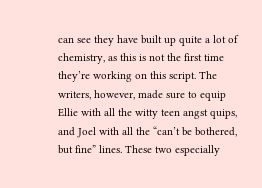can see they have built up quite a lot of chemistry, as this is not the first time they’re working on this script. The writers, however, made sure to equip Ellie with all the witty teen angst quips, and Joel with all the “can’t be bothered, but fine” lines. These two especially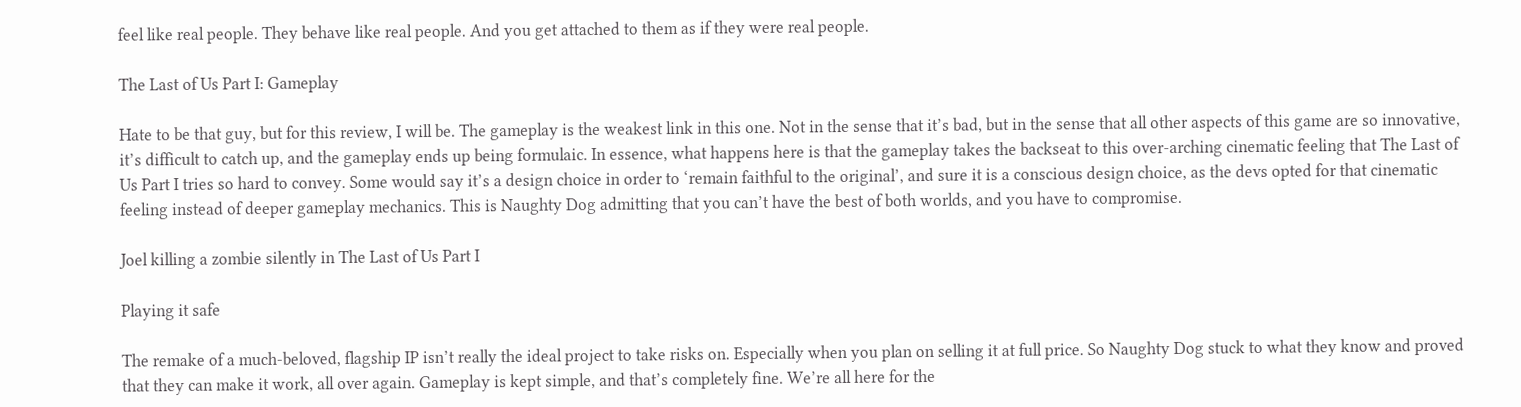feel like real people. They behave like real people. And you get attached to them as if they were real people.

The Last of Us Part I: Gameplay

Hate to be that guy, but for this review, I will be. The gameplay is the weakest link in this one. Not in the sense that it’s bad, but in the sense that all other aspects of this game are so innovative, it’s difficult to catch up, and the gameplay ends up being formulaic. In essence, what happens here is that the gameplay takes the backseat to this over-arching cinematic feeling that The Last of Us Part I tries so hard to convey. Some would say it’s a design choice in order to ‘remain faithful to the original’, and sure it is a conscious design choice, as the devs opted for that cinematic feeling instead of deeper gameplay mechanics. This is Naughty Dog admitting that you can’t have the best of both worlds, and you have to compromise.

Joel killing a zombie silently in The Last of Us Part I

Playing it safe

The remake of a much-beloved, flagship IP isn’t really the ideal project to take risks on. Especially when you plan on selling it at full price. So Naughty Dog stuck to what they know and proved that they can make it work, all over again. Gameplay is kept simple, and that’s completely fine. We’re all here for the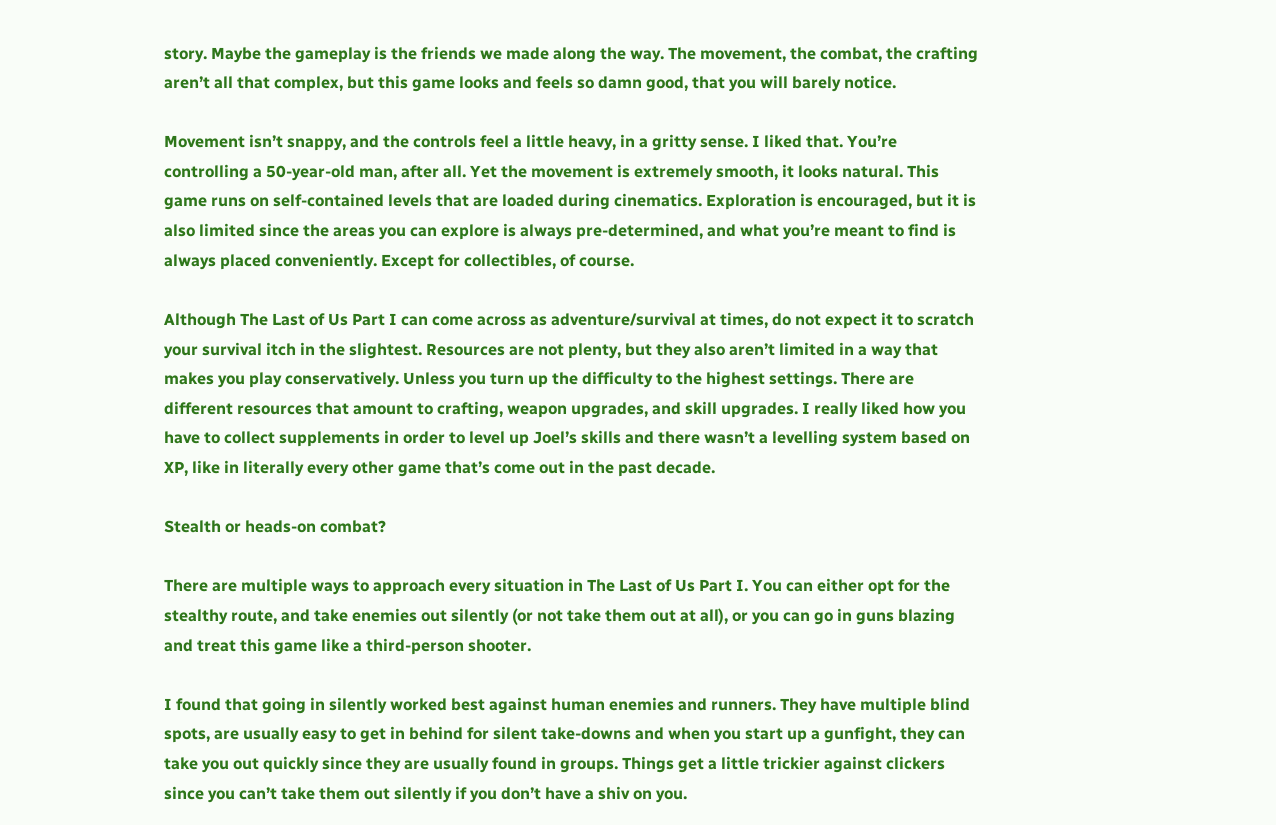story. Maybe the gameplay is the friends we made along the way. The movement, the combat, the crafting aren’t all that complex, but this game looks and feels so damn good, that you will barely notice.

Movement isn’t snappy, and the controls feel a little heavy, in a gritty sense. I liked that. You’re controlling a 50-year-old man, after all. Yet the movement is extremely smooth, it looks natural. This game runs on self-contained levels that are loaded during cinematics. Exploration is encouraged, but it is also limited since the areas you can explore is always pre-determined, and what you’re meant to find is always placed conveniently. Except for collectibles, of course.

Although The Last of Us Part I can come across as adventure/survival at times, do not expect it to scratch your survival itch in the slightest. Resources are not plenty, but they also aren’t limited in a way that makes you play conservatively. Unless you turn up the difficulty to the highest settings. There are different resources that amount to crafting, weapon upgrades, and skill upgrades. I really liked how you have to collect supplements in order to level up Joel’s skills and there wasn’t a levelling system based on XP, like in literally every other game that’s come out in the past decade.

Stealth or heads-on combat?

There are multiple ways to approach every situation in The Last of Us Part I. You can either opt for the stealthy route, and take enemies out silently (or not take them out at all), or you can go in guns blazing and treat this game like a third-person shooter.

I found that going in silently worked best against human enemies and runners. They have multiple blind spots, are usually easy to get in behind for silent take-downs and when you start up a gunfight, they can take you out quickly since they are usually found in groups. Things get a little trickier against clickers since you can’t take them out silently if you don’t have a shiv on you.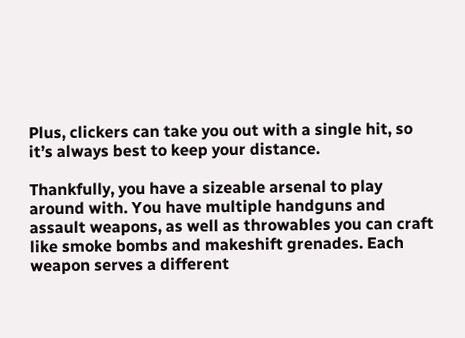Plus, clickers can take you out with a single hit, so it’s always best to keep your distance.

Thankfully, you have a sizeable arsenal to play around with. You have multiple handguns and assault weapons, as well as throwables you can craft like smoke bombs and makeshift grenades. Each weapon serves a different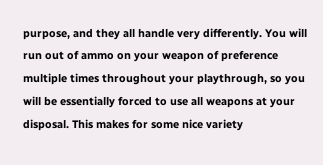purpose, and they all handle very differently. You will run out of ammo on your weapon of preference multiple times throughout your playthrough, so you will be essentially forced to use all weapons at your disposal. This makes for some nice variety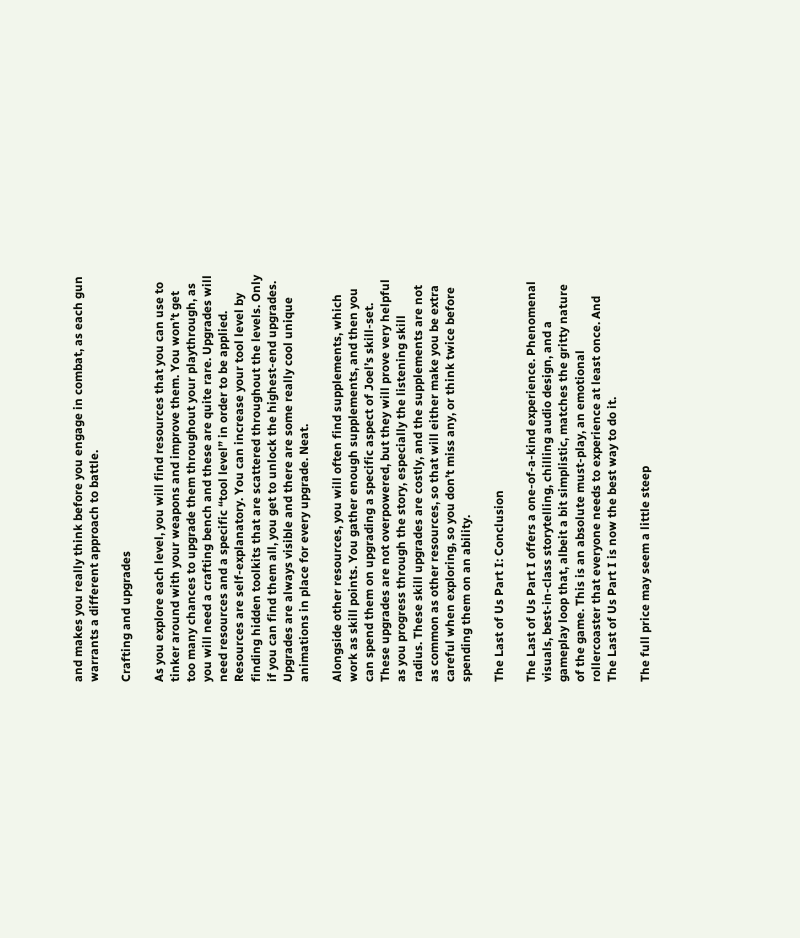and makes you really think before you engage in combat, as each gun warrants a different approach to battle.

Crafting and upgrades

As you explore each level, you will find resources that you can use to tinker around with your weapons and improve them. You won’t get too many chances to upgrade them throughout your playthrough, as you will need a crafting bench and these are quite rare. Upgrades will need resources and a specific “tool level” in order to be applied. Resources are self-explanatory. You can increase your tool level by finding hidden toolkits that are scattered throughout the levels. Only if you can find them all, you get to unlock the highest-end upgrades. Upgrades are always visible and there are some really cool unique animations in place for every upgrade. Neat.

Alongside other resources, you will often find supplements, which work as skill points. You gather enough supplements, and then you can spend them on upgrading a specific aspect of Joel’s skill-set. These upgrades are not overpowered, but they will prove very helpful as you progress through the story, especially the listening skill radius. These skill upgrades are costly, and the supplements are not as common as other resources, so that will either make you be extra careful when exploring, so you don’t miss any, or think twice before spending them on an ability.

The Last of Us Part I: Conclusion

The Last of Us Part I offers a one-of-a-kind experience. Phenomenal visuals, best-in-class storytelling, chilling audio design, and a gameplay loop that, albeit a bit simplistic, matches the gritty nature of the game. This is an absolute must-play, an emotional rollercoaster that everyone needs to experience at least once. And The Last of Us Part I is now the best way to do it.

The full price may seem a little steep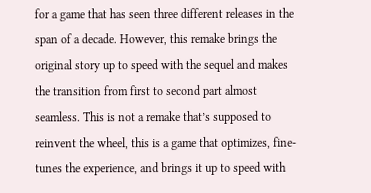for a game that has seen three different releases in the span of a decade. However, this remake brings the original story up to speed with the sequel and makes the transition from first to second part almost seamless. This is not a remake that’s supposed to reinvent the wheel, this is a game that optimizes, fine-tunes the experience, and brings it up to speed with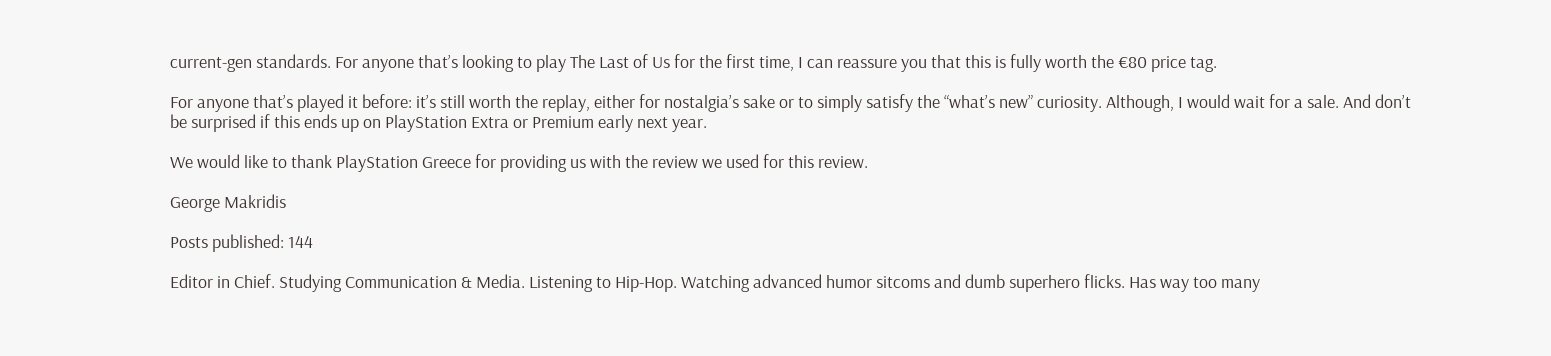current-gen standards. For anyone that’s looking to play The Last of Us for the first time, I can reassure you that this is fully worth the €80 price tag.

For anyone that’s played it before: it’s still worth the replay, either for nostalgia’s sake or to simply satisfy the “what’s new” curiosity. Although, I would wait for a sale. And don’t be surprised if this ends up on PlayStation Extra or Premium early next year.

We would like to thank PlayStation Greece for providing us with the review we used for this review.

George Makridis

Posts published: 144

Editor in Chief. Studying Communication & Media. Listening to Hip-Hop. Watching advanced humor sitcoms and dumb superhero flicks. Has way too many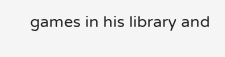games in his library and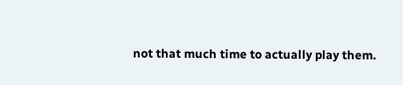not that much time to actually play them.